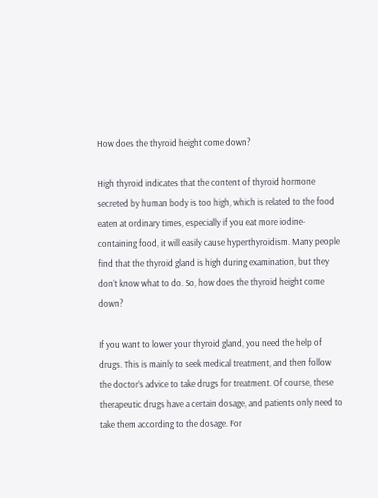How does the thyroid height come down?

High thyroid indicates that the content of thyroid hormone secreted by human body is too high, which is related to the food eaten at ordinary times, especially if you eat more iodine-containing food, it will easily cause hyperthyroidism. Many people find that the thyroid gland is high during examination, but they don’t know what to do. So, how does the thyroid height come down?

If you want to lower your thyroid gland, you need the help of drugs. This is mainly to seek medical treatment, and then follow the doctor’s advice to take drugs for treatment. Of course, these therapeutic drugs have a certain dosage, and patients only need to take them according to the dosage. For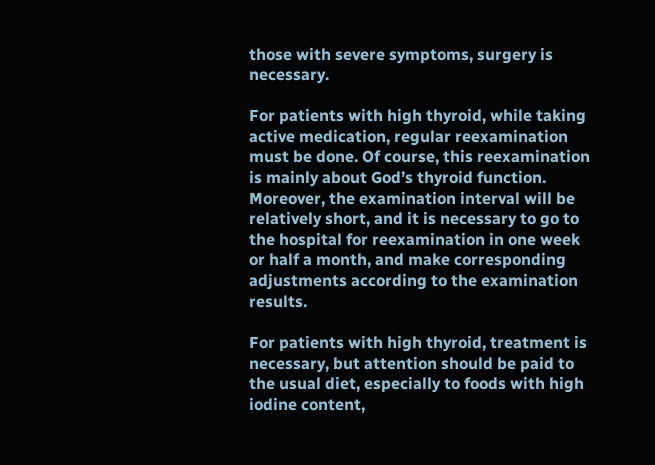those with severe symptoms, surgery is necessary.

For patients with high thyroid, while taking active medication, regular reexamination must be done. Of course, this reexamination is mainly about God’s thyroid function. Moreover, the examination interval will be relatively short, and it is necessary to go to the hospital for reexamination in one week or half a month, and make corresponding adjustments according to the examination results.

For patients with high thyroid, treatment is necessary, but attention should be paid to the usual diet, especially to foods with high iodine content,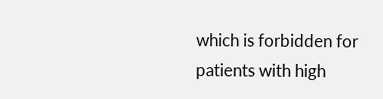which is forbidden for patients with high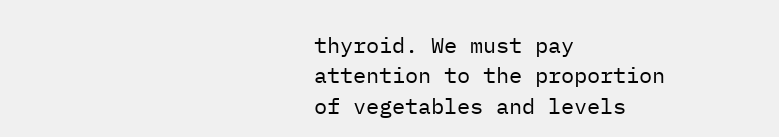thyroid. We must pay attention to the proportion of vegetables and levels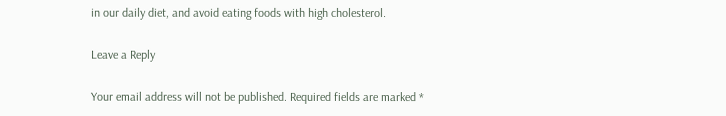in our daily diet, and avoid eating foods with high cholesterol.

Leave a Reply

Your email address will not be published. Required fields are marked *